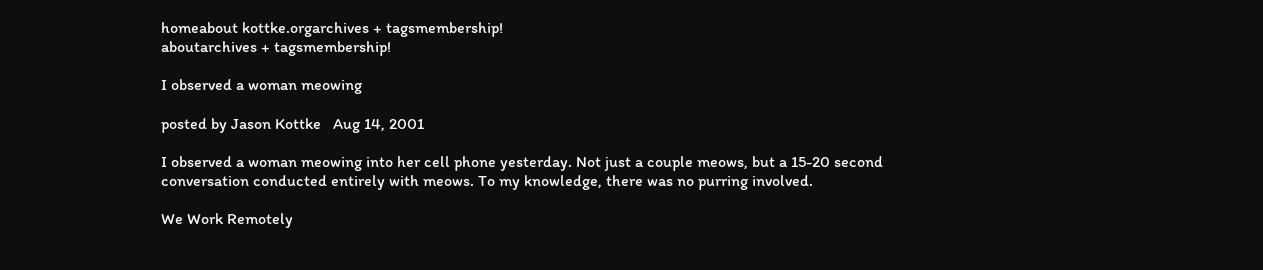homeabout kottke.orgarchives + tagsmembership!
aboutarchives + tagsmembership!

I observed a woman meowing

posted by Jason Kottke   Aug 14, 2001

I observed a woman meowing into her cell phone yesterday. Not just a couple meows, but a 15-20 second conversation conducted entirely with meows. To my knowledge, there was no purring involved.

We Work Remotely